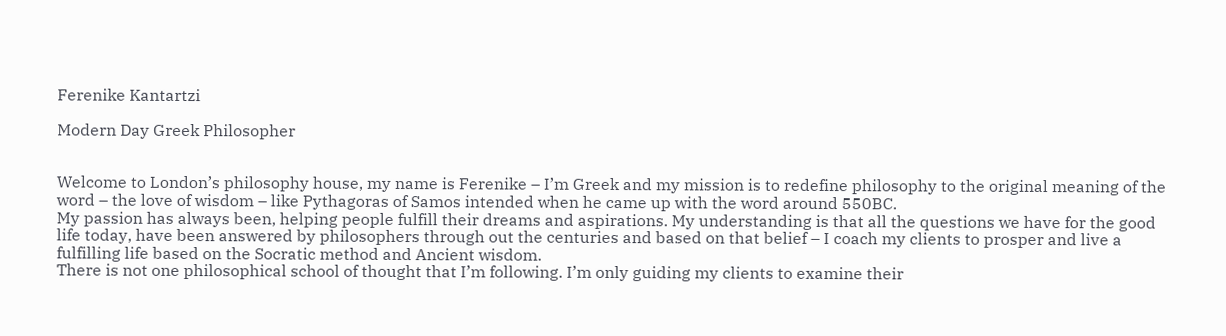Ferenike Kantartzi

Modern Day Greek Philosopher


Welcome to London’s philosophy house, my name is Ferenike – I’m Greek and my mission is to redefine philosophy to the original meaning of the word – the love of wisdom – like Pythagoras of Samos intended when he came up with the word around 550BC.
My passion has always been, helping people fulfill their dreams and aspirations. My understanding is that all the questions we have for the good life today, have been answered by philosophers through out the centuries and based on that belief – I coach my clients to prosper and live a fulfilling life based on the Socratic method and Ancient wisdom.
There is not one philosophical school of thought that I’m following. I’m only guiding my clients to examine their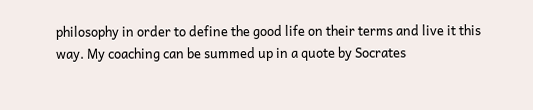philosophy in order to define the good life on their terms and live it this way. My coaching can be summed up in a quote by Socrates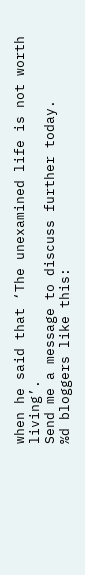when he said that ‘The unexamined life is not worth living’.
Send me a message to discuss further today.
%d bloggers like this: